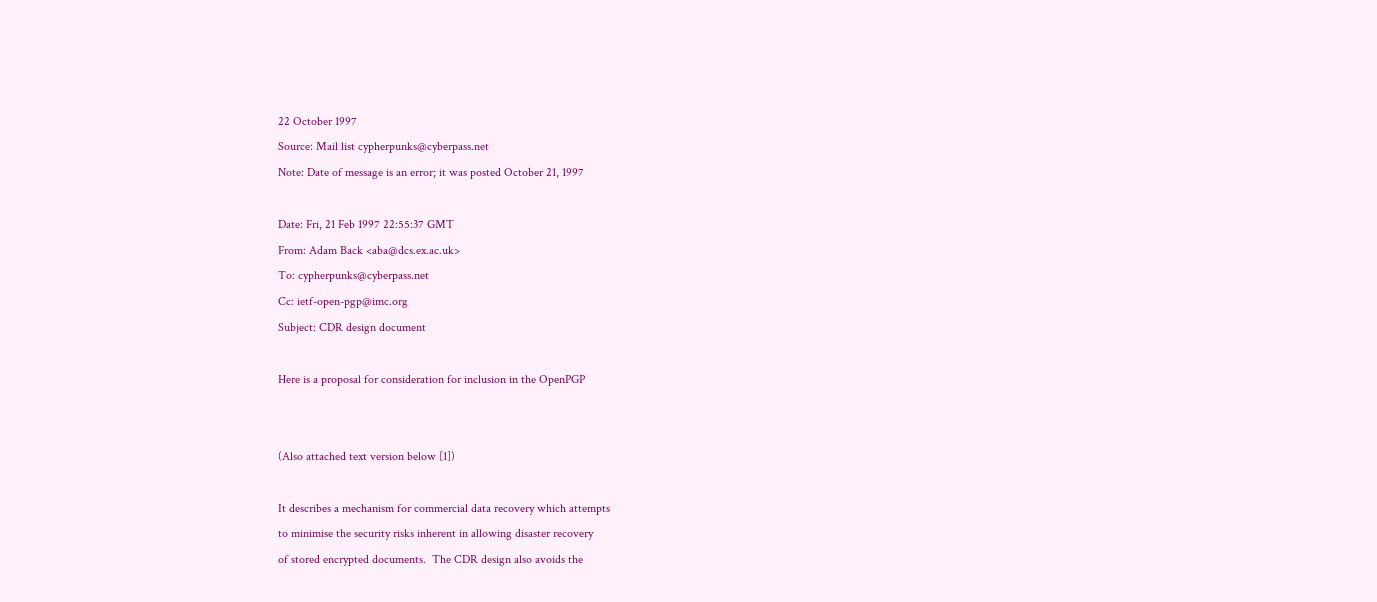22 October 1997
Source: Mail list cypherpunks@cyberpass.net
Note: Date of message is an error; it was posted October 21, 1997

Date: Fri, 21 Feb 1997 22:55:37 GMT
From: Adam Back <aba@dcs.ex.ac.uk>
To: cypherpunks@cyberpass.net
Cc: ietf-open-pgp@imc.org
Subject: CDR design document

Here is a proposal for consideration for inclusion in the OpenPGP


(Also attached text version below [1])

It describes a mechanism for commercial data recovery which attempts
to minimise the security risks inherent in allowing disaster recovery
of stored encrypted documents.  The CDR design also avoids the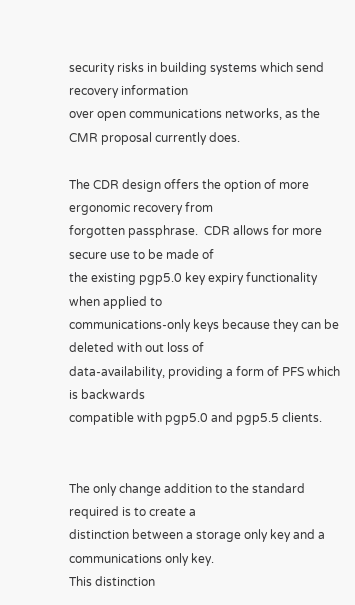security risks in building systems which send recovery information
over open communications networks, as the CMR proposal currently does.

The CDR design offers the option of more ergonomic recovery from
forgotten passphrase.  CDR allows for more secure use to be made of
the existing pgp5.0 key expiry functionality when applied to
communications-only keys because they can be deleted with out loss of
data-availability, providing a form of PFS which is backwards
compatible with pgp5.0 and pgp5.5 clients.


The only change addition to the standard required is to create a
distinction between a storage only key and a communications only key.
This distinction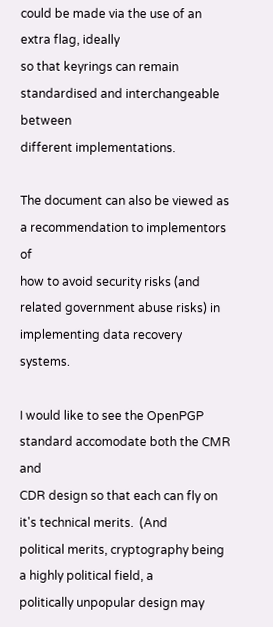could be made via the use of an extra flag, ideally
so that keyrings can remain standardised and interchangeable between
different implementations.

The document can also be viewed as a recommendation to implementors of
how to avoid security risks (and related government abuse risks) in
implementing data recovery systems.

I would like to see the OpenPGP standard accomodate both the CMR and
CDR design so that each can fly on it's technical merits.  (And
political merits, cryptography being a highly political field, a
politically unpopular design may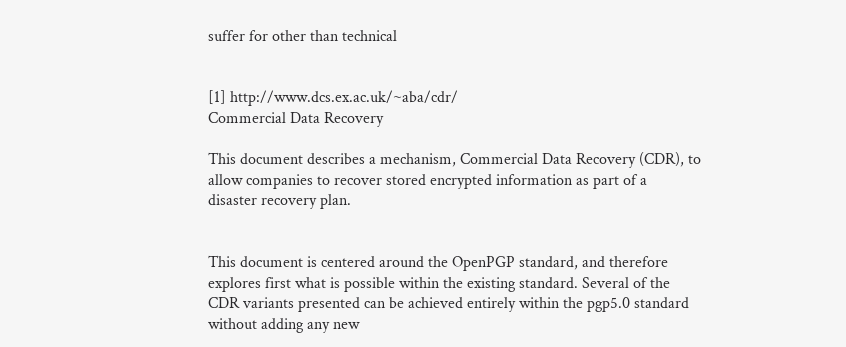suffer for other than technical


[1] http://www.dcs.ex.ac.uk/~aba/cdr/
Commercial Data Recovery

This document describes a mechanism, Commercial Data Recovery (CDR), to
allow companies to recover stored encrypted information as part of a
disaster recovery plan.


This document is centered around the OpenPGP standard, and therefore
explores first what is possible within the existing standard. Several of the
CDR variants presented can be achieved entirely within the pgp5.0 standard
without adding any new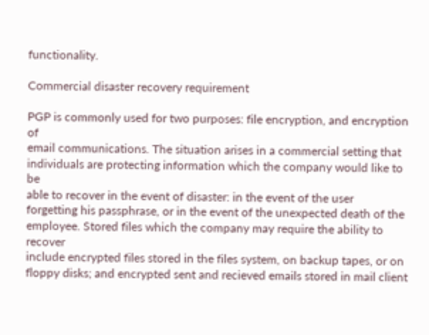functionality.

Commercial disaster recovery requirement

PGP is commonly used for two purposes: file encryption, and encryption of
email communications. The situation arises in a commercial setting that
individuals are protecting information which the company would like to be
able to recover in the event of disaster: in the event of the user
forgetting his passphrase, or in the event of the unexpected death of the
employee. Stored files which the company may require the ability to recover
include encrypted files stored in the files system, on backup tapes, or on
floppy disks; and encrypted sent and recieved emails stored in mail client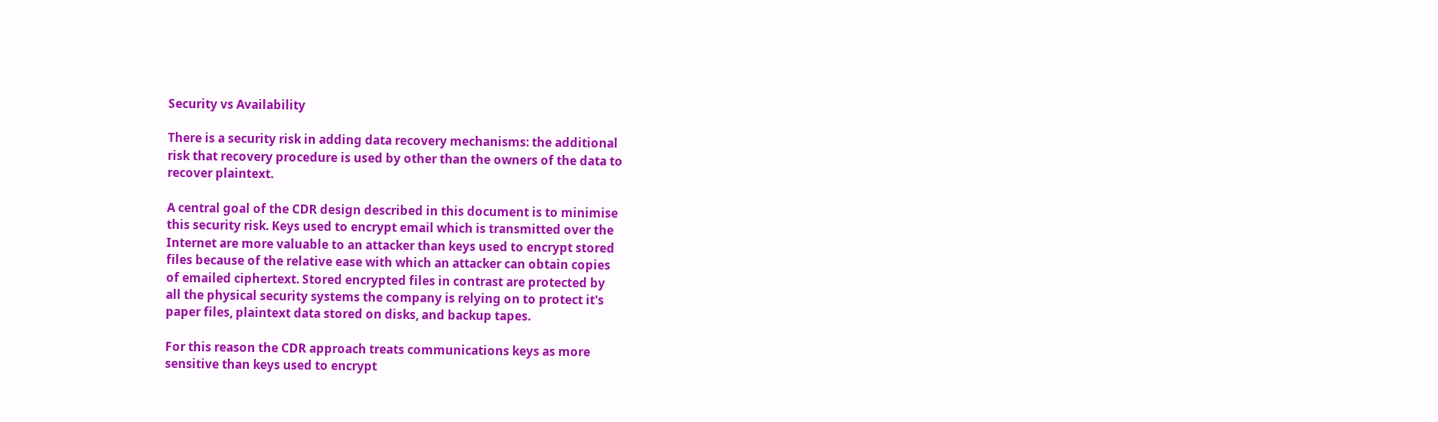Security vs Availability

There is a security risk in adding data recovery mechanisms: the additional
risk that recovery procedure is used by other than the owners of the data to
recover plaintext.

A central goal of the CDR design described in this document is to minimise
this security risk. Keys used to encrypt email which is transmitted over the
Internet are more valuable to an attacker than keys used to encrypt stored
files because of the relative ease with which an attacker can obtain copies
of emailed ciphertext. Stored encrypted files in contrast are protected by
all the physical security systems the company is relying on to protect it's
paper files, plaintext data stored on disks, and backup tapes.

For this reason the CDR approach treats communications keys as more
sensitive than keys used to encrypt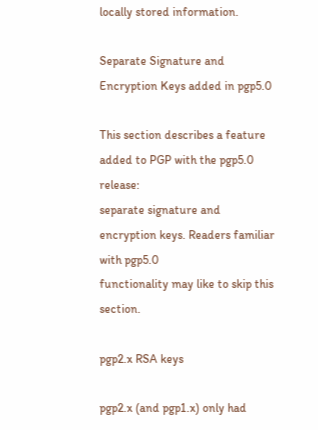locally stored information.

Separate Signature and Encryption Keys added in pgp5.0

This section describes a feature added to PGP with the pgp5.0 release:
separate signature and encryption keys. Readers familiar with pgp5.0
functionality may like to skip this section.

pgp2.x RSA keys

pgp2.x (and pgp1.x) only had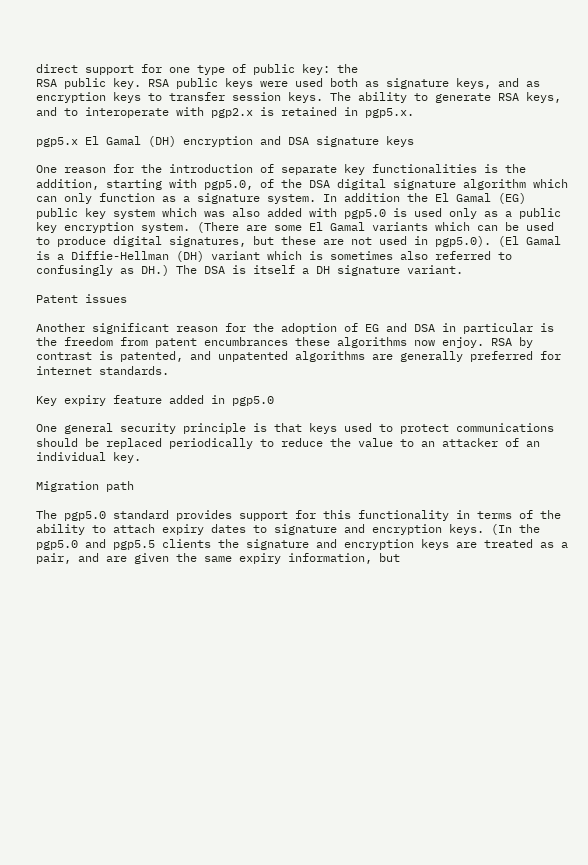direct support for one type of public key: the
RSA public key. RSA public keys were used both as signature keys, and as
encryption keys to transfer session keys. The ability to generate RSA keys,
and to interoperate with pgp2.x is retained in pgp5.x.

pgp5.x El Gamal (DH) encryption and DSA signature keys

One reason for the introduction of separate key functionalities is the
addition, starting with pgp5.0, of the DSA digital signature algorithm which
can only function as a signature system. In addition the El Gamal (EG)
public key system which was also added with pgp5.0 is used only as a public
key encryption system. (There are some El Gamal variants which can be used
to produce digital signatures, but these are not used in pgp5.0). (El Gamal
is a Diffie-Hellman (DH) variant which is sometimes also referred to
confusingly as DH.) The DSA is itself a DH signature variant.

Patent issues

Another significant reason for the adoption of EG and DSA in particular is
the freedom from patent encumbrances these algorithms now enjoy. RSA by
contrast is patented, and unpatented algorithms are generally preferred for
internet standards.

Key expiry feature added in pgp5.0

One general security principle is that keys used to protect communications
should be replaced periodically to reduce the value to an attacker of an
individual key.

Migration path

The pgp5.0 standard provides support for this functionality in terms of the
ability to attach expiry dates to signature and encryption keys. (In the
pgp5.0 and pgp5.5 clients the signature and encryption keys are treated as a
pair, and are given the same expiry information, but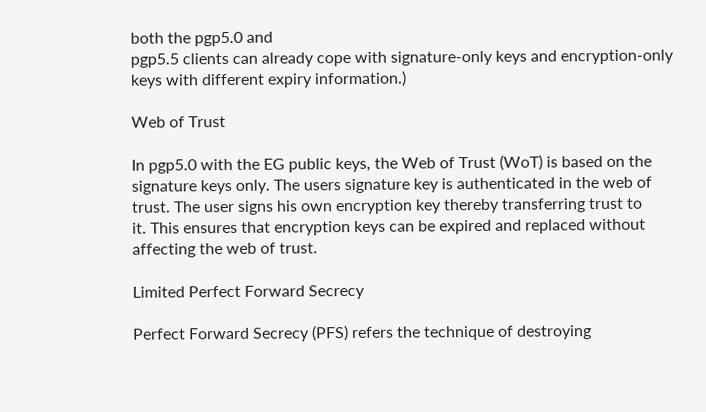both the pgp5.0 and
pgp5.5 clients can already cope with signature-only keys and encryption-only
keys with different expiry information.)

Web of Trust

In pgp5.0 with the EG public keys, the Web of Trust (WoT) is based on the
signature keys only. The users signature key is authenticated in the web of
trust. The user signs his own encryption key thereby transferring trust to
it. This ensures that encryption keys can be expired and replaced without
affecting the web of trust.

Limited Perfect Forward Secrecy

Perfect Forward Secrecy (PFS) refers the technique of destroying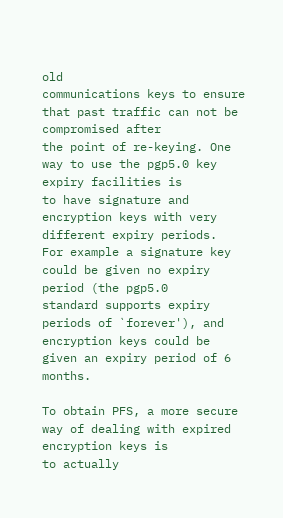old
communications keys to ensure that past traffic can not be compromised after
the point of re-keying. One way to use the pgp5.0 key expiry facilities is
to have signature and encryption keys with very different expiry periods.
For example a signature key could be given no expiry period (the pgp5.0
standard supports expiry periods of `forever'), and encryption keys could be
given an expiry period of 6 months.

To obtain PFS, a more secure way of dealing with expired encryption keys is
to actually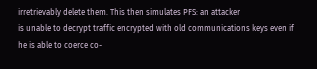irretrievably delete them. This then simulates PFS: an attacker
is unable to decrypt traffic encrypted with old communications keys even if
he is able to coerce co-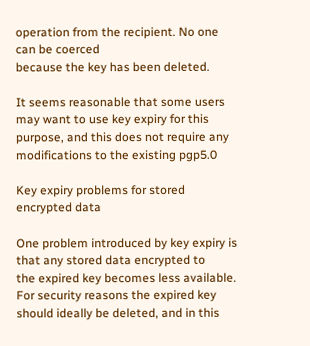operation from the recipient. No one can be coerced
because the key has been deleted.

It seems reasonable that some users may want to use key expiry for this
purpose, and this does not require any modifications to the existing pgp5.0

Key expiry problems for stored encrypted data

One problem introduced by key expiry is that any stored data encrypted to
the expired key becomes less available. For security reasons the expired key
should ideally be deleted, and in this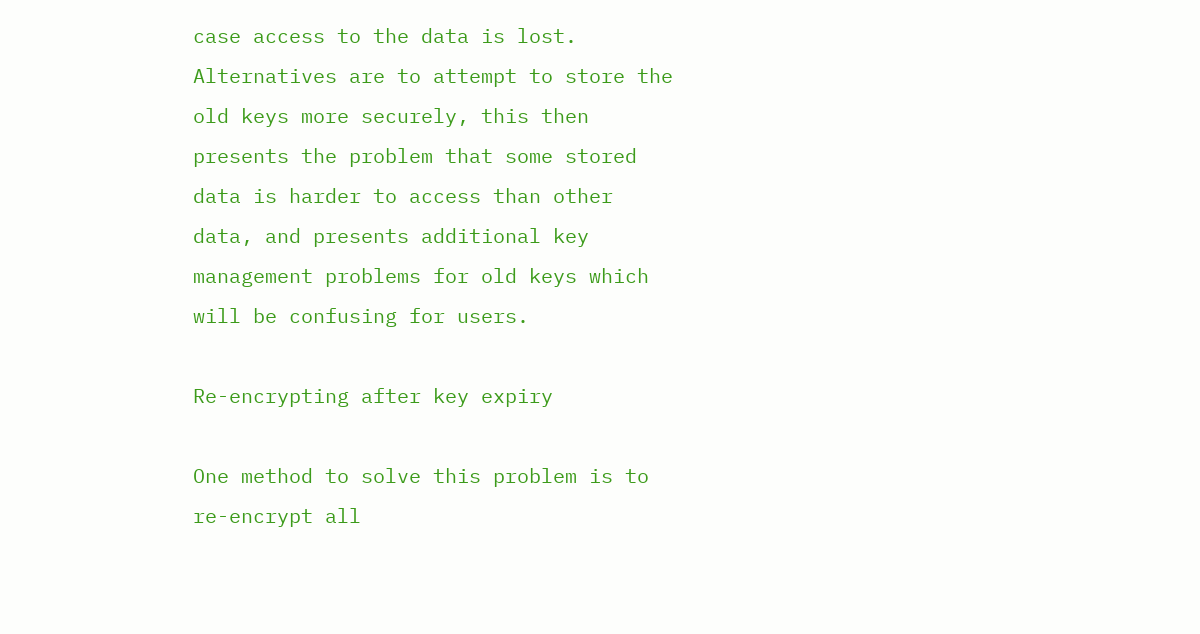case access to the data is lost.
Alternatives are to attempt to store the old keys more securely, this then
presents the problem that some stored data is harder to access than other
data, and presents additional key management problems for old keys which
will be confusing for users.

Re-encrypting after key expiry

One method to solve this problem is to re-encrypt all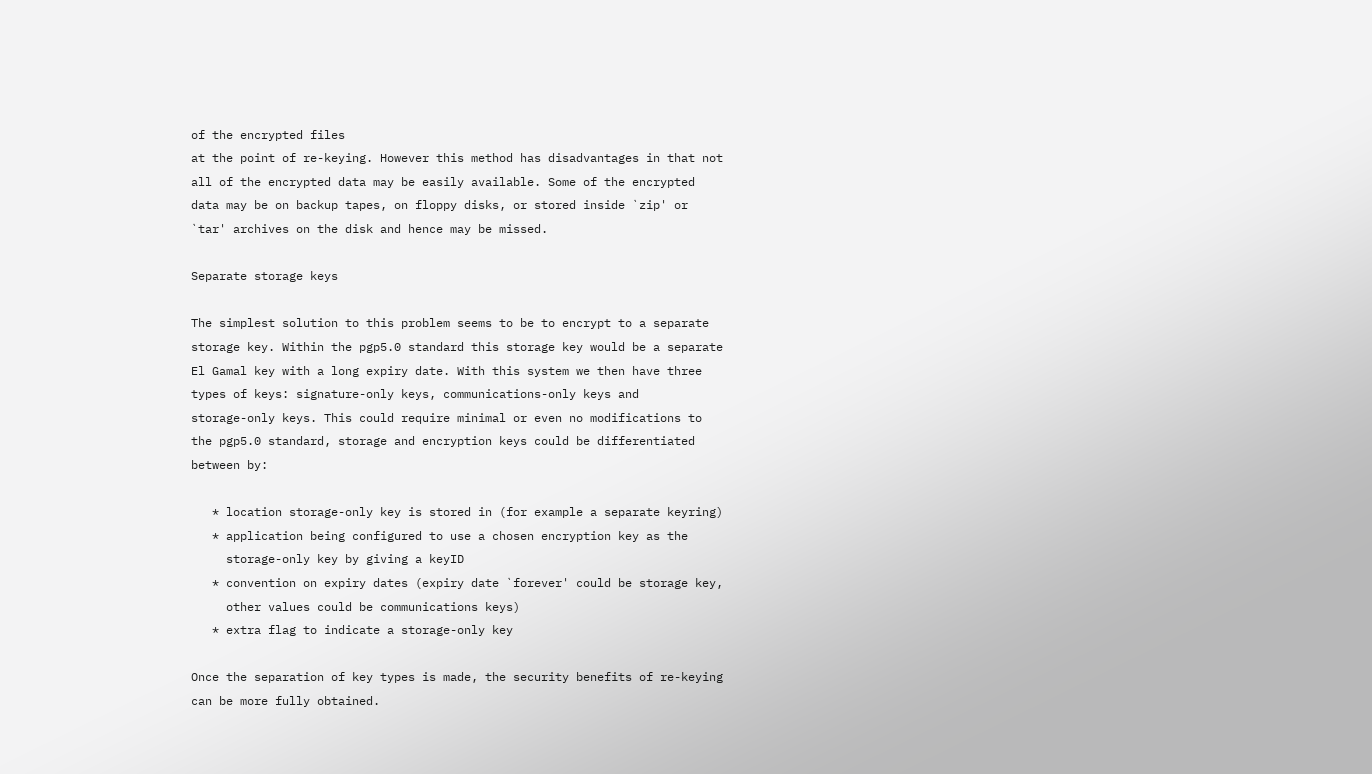of the encrypted files
at the point of re-keying. However this method has disadvantages in that not
all of the encrypted data may be easily available. Some of the encrypted
data may be on backup tapes, on floppy disks, or stored inside `zip' or
`tar' archives on the disk and hence may be missed.

Separate storage keys

The simplest solution to this problem seems to be to encrypt to a separate
storage key. Within the pgp5.0 standard this storage key would be a separate
El Gamal key with a long expiry date. With this system we then have three
types of keys: signature-only keys, communications-only keys and
storage-only keys. This could require minimal or even no modifications to
the pgp5.0 standard, storage and encryption keys could be differentiated
between by:

   * location storage-only key is stored in (for example a separate keyring)
   * application being configured to use a chosen encryption key as the
     storage-only key by giving a keyID
   * convention on expiry dates (expiry date `forever' could be storage key,
     other values could be communications keys)
   * extra flag to indicate a storage-only key

Once the separation of key types is made, the security benefits of re-keying
can be more fully obtained.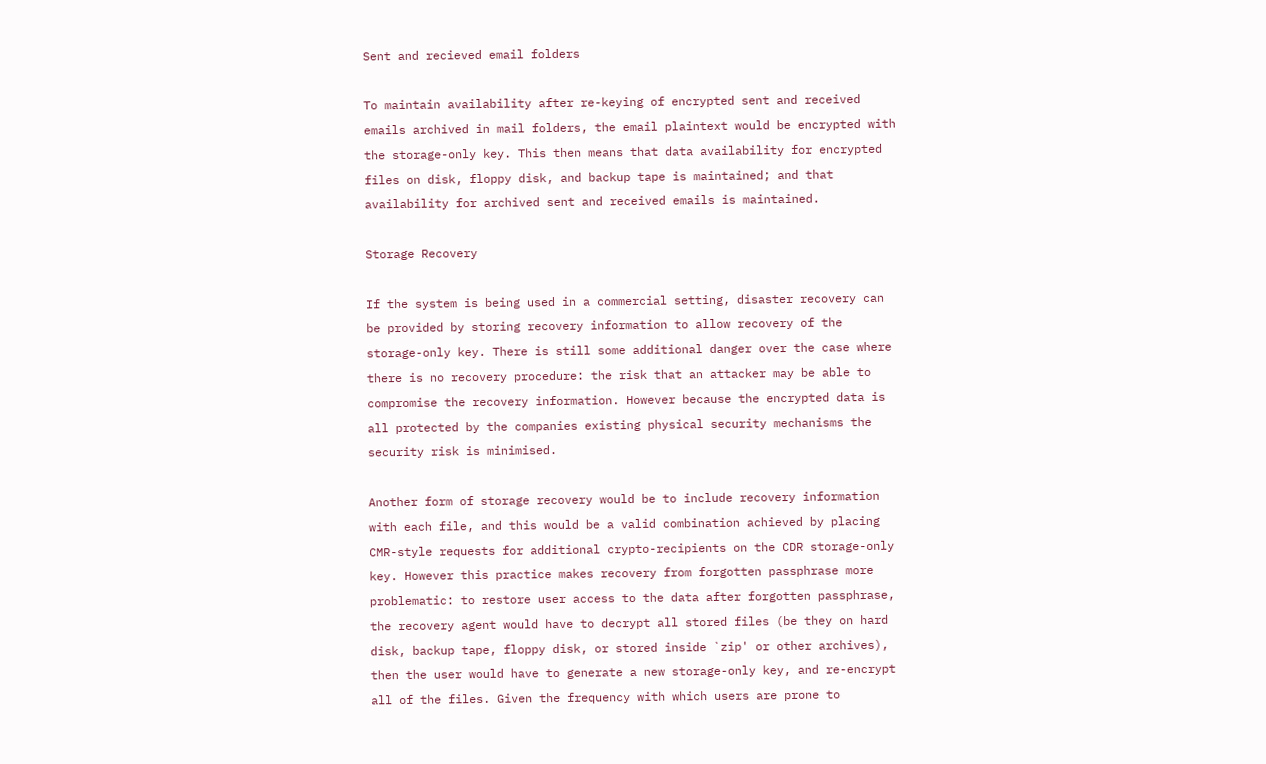Sent and recieved email folders

To maintain availability after re-keying of encrypted sent and received
emails archived in mail folders, the email plaintext would be encrypted with
the storage-only key. This then means that data availability for encrypted
files on disk, floppy disk, and backup tape is maintained; and that
availability for archived sent and received emails is maintained.

Storage Recovery

If the system is being used in a commercial setting, disaster recovery can
be provided by storing recovery information to allow recovery of the
storage-only key. There is still some additional danger over the case where
there is no recovery procedure: the risk that an attacker may be able to
compromise the recovery information. However because the encrypted data is
all protected by the companies existing physical security mechanisms the
security risk is minimised.

Another form of storage recovery would be to include recovery information
with each file, and this would be a valid combination achieved by placing
CMR-style requests for additional crypto-recipients on the CDR storage-only
key. However this practice makes recovery from forgotten passphrase more
problematic: to restore user access to the data after forgotten passphrase,
the recovery agent would have to decrypt all stored files (be they on hard
disk, backup tape, floppy disk, or stored inside `zip' or other archives),
then the user would have to generate a new storage-only key, and re-encrypt
all of the files. Given the frequency with which users are prone to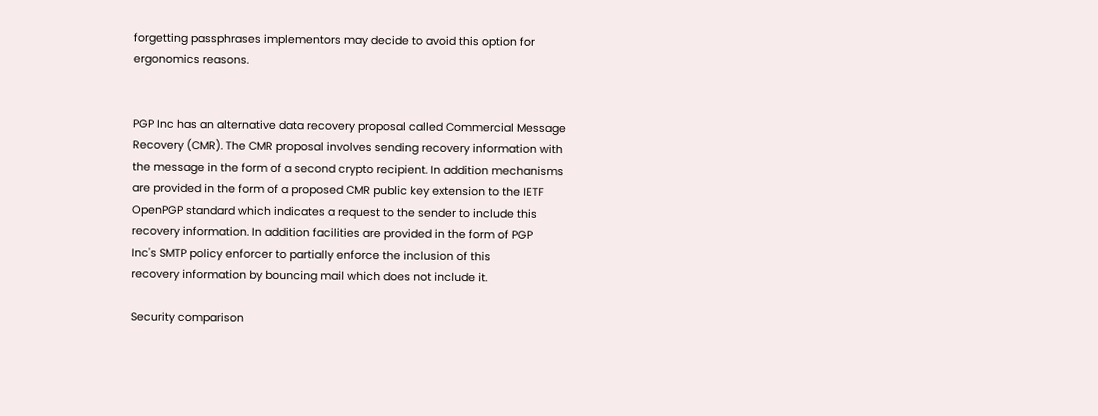forgetting passphrases implementors may decide to avoid this option for
ergonomics reasons.


PGP Inc has an alternative data recovery proposal called Commercial Message
Recovery (CMR). The CMR proposal involves sending recovery information with
the message in the form of a second crypto recipient. In addition mechanisms
are provided in the form of a proposed CMR public key extension to the IETF
OpenPGP standard which indicates a request to the sender to include this
recovery information. In addition facilities are provided in the form of PGP
Inc's SMTP policy enforcer to partially enforce the inclusion of this
recovery information by bouncing mail which does not include it.

Security comparison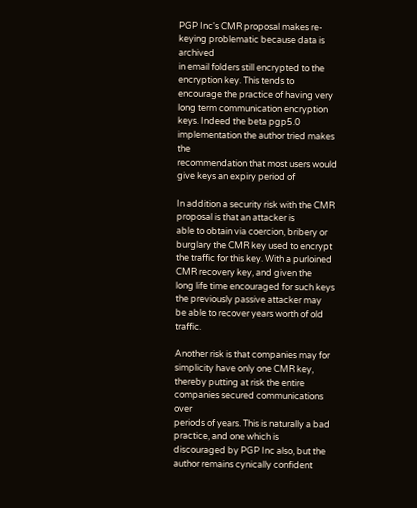PGP Inc's CMR proposal makes re-keying problematic because data is archived
in email folders still encrypted to the encryption key. This tends to
encourage the practice of having very long term communication encryption
keys. Indeed the beta pgp5.0 implementation the author tried makes the
recommendation that most users would give keys an expiry period of

In addition a security risk with the CMR proposal is that an attacker is
able to obtain via coercion, bribery or burglary the CMR key used to encrypt
the traffic for this key. With a purloined CMR recovery key, and given the
long life time encouraged for such keys the previously passive attacker may
be able to recover years worth of old traffic.

Another risk is that companies may for simplicity have only one CMR key,
thereby putting at risk the entire companies secured communications over
periods of years. This is naturally a bad practice, and one which is
discouraged by PGP Inc also, but the author remains cynically confident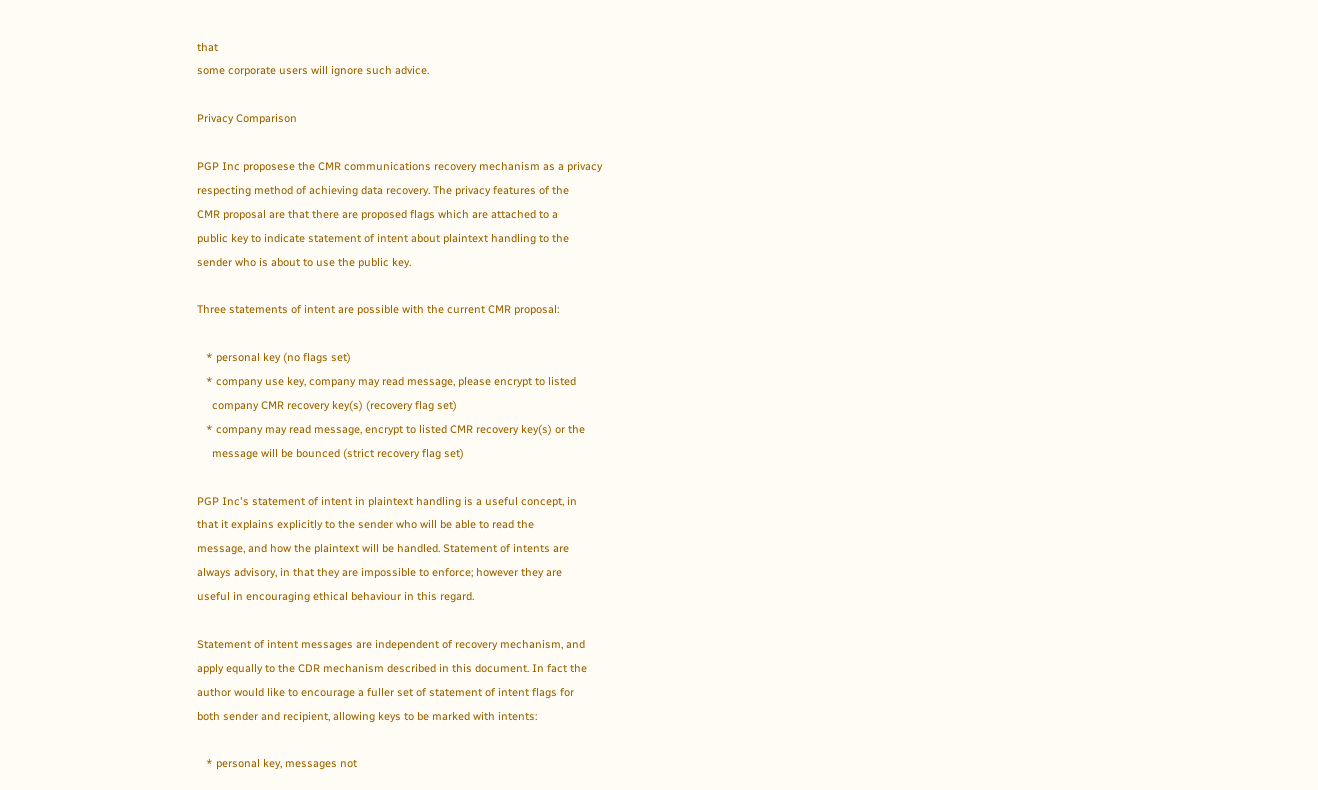that
some corporate users will ignore such advice.

Privacy Comparison

PGP Inc proposese the CMR communications recovery mechanism as a privacy
respecting method of achieving data recovery. The privacy features of the
CMR proposal are that there are proposed flags which are attached to a
public key to indicate statement of intent about plaintext handling to the
sender who is about to use the public key.

Three statements of intent are possible with the current CMR proposal:

   * personal key (no flags set)
   * company use key, company may read message, please encrypt to listed
     company CMR recovery key(s) (recovery flag set)
   * company may read message, encrypt to listed CMR recovery key(s) or the
     message will be bounced (strict recovery flag set)

PGP Inc's statement of intent in plaintext handling is a useful concept, in
that it explains explicitly to the sender who will be able to read the
message, and how the plaintext will be handled. Statement of intents are
always advisory, in that they are impossible to enforce; however they are
useful in encouraging ethical behaviour in this regard.

Statement of intent messages are independent of recovery mechanism, and
apply equally to the CDR mechanism described in this document. In fact the
author would like to encourage a fuller set of statement of intent flags for
both sender and recipient, allowing keys to be marked with intents:

   * personal key, messages not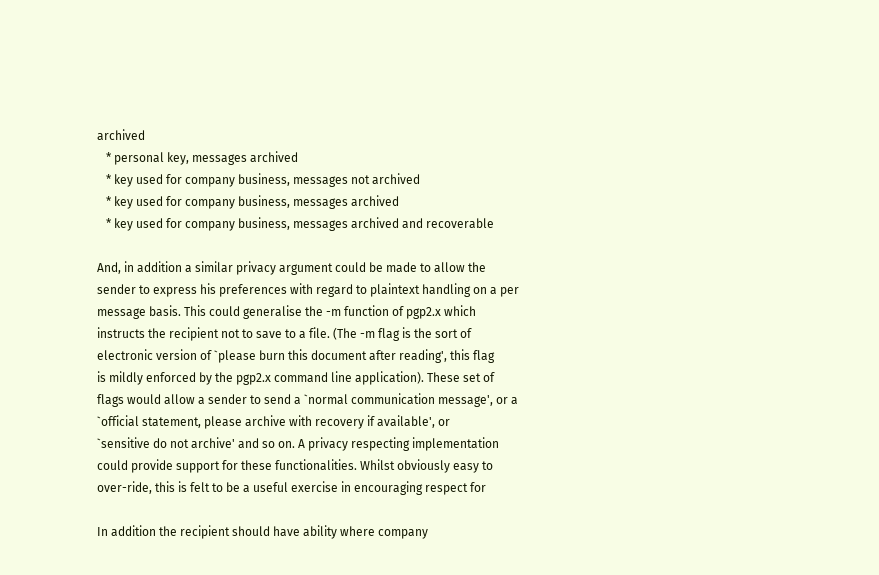archived
   * personal key, messages archived
   * key used for company business, messages not archived
   * key used for company business, messages archived
   * key used for company business, messages archived and recoverable

And, in addition a similar privacy argument could be made to allow the
sender to express his preferences with regard to plaintext handling on a per
message basis. This could generalise the -m function of pgp2.x which
instructs the recipient not to save to a file. (The -m flag is the sort of
electronic version of `please burn this document after reading', this flag
is mildly enforced by the pgp2.x command line application). These set of
flags would allow a sender to send a `normal communication message', or a
`official statement, please archive with recovery if available', or
`sensitive do not archive' and so on. A privacy respecting implementation
could provide support for these functionalities. Whilst obviously easy to
over-ride, this is felt to be a useful exercise in encouraging respect for

In addition the recipient should have ability where company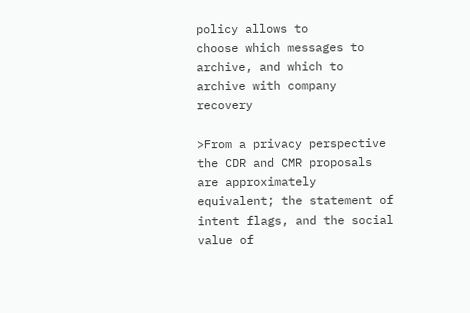policy allows to
choose which messages to archive, and which to archive with company recovery

>From a privacy perspective the CDR and CMR proposals are approximately
equivalent; the statement of intent flags, and the social value of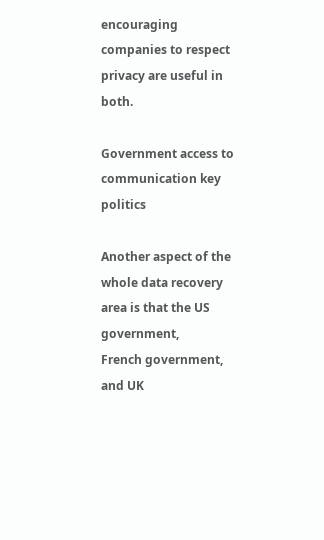encouraging companies to respect privacy are useful in both.

Government access to communication key politics

Another aspect of the whole data recovery area is that the US government,
French government, and UK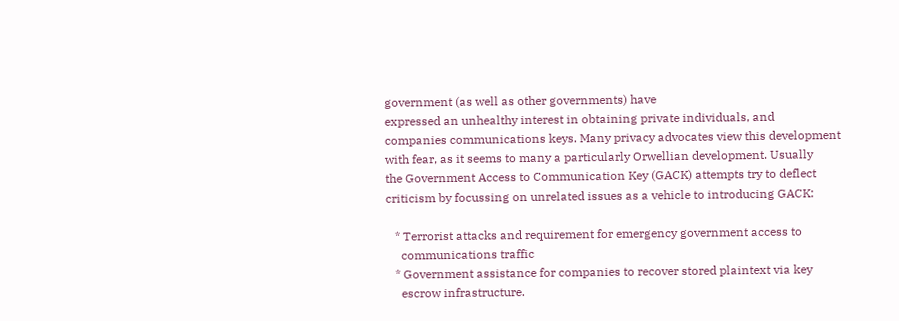government (as well as other governments) have
expressed an unhealthy interest in obtaining private individuals, and
companies communications keys. Many privacy advocates view this development
with fear, as it seems to many a particularly Orwellian development. Usually
the Government Access to Communication Key (GACK) attempts try to deflect
criticism by focussing on unrelated issues as a vehicle to introducing GACK:

   * Terrorist attacks and requirement for emergency government access to
     communications traffic
   * Government assistance for companies to recover stored plaintext via key
     escrow infrastructure.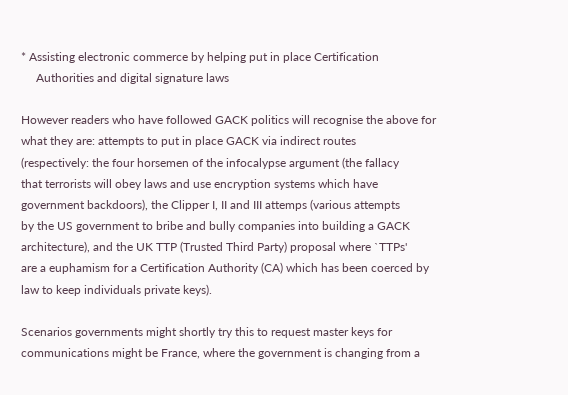* Assisting electronic commerce by helping put in place Certification
     Authorities and digital signature laws

However readers who have followed GACK politics will recognise the above for
what they are: attempts to put in place GACK via indirect routes
(respectively: the four horsemen of the infocalypse argument (the fallacy
that terrorists will obey laws and use encryption systems which have
government backdoors), the Clipper I, II and III attemps (various attempts
by the US government to bribe and bully companies into building a GACK
architecture), and the UK TTP (Trusted Third Party) proposal where `TTPs'
are a euphamism for a Certification Authority (CA) which has been coerced by
law to keep individuals private keys).

Scenarios governments might shortly try this to request master keys for
communications might be France, where the government is changing from a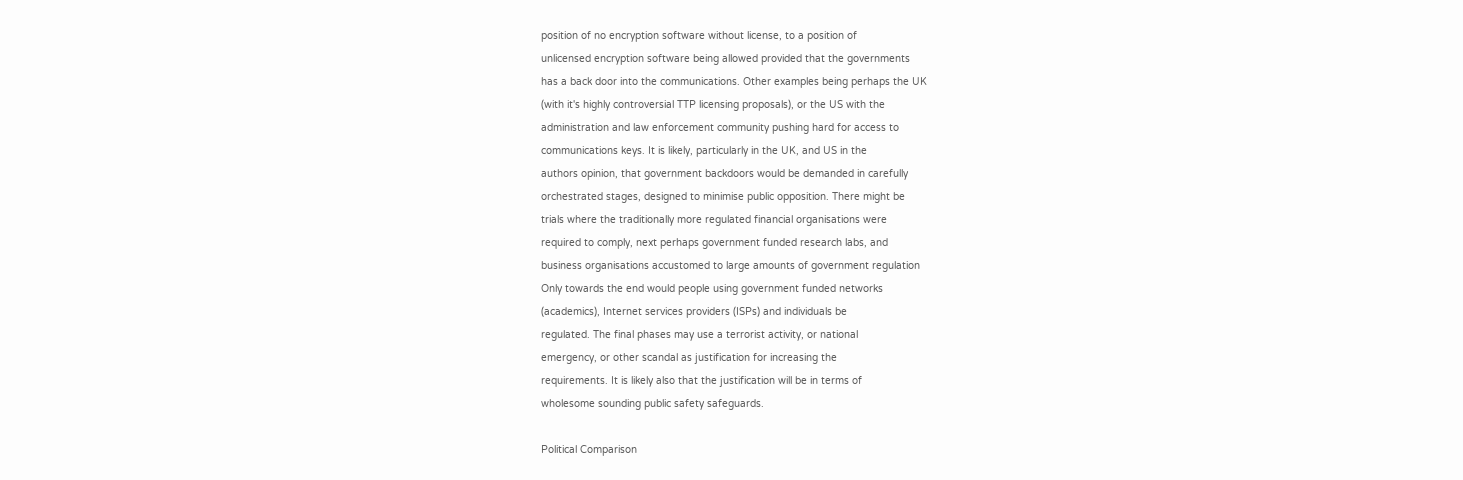position of no encryption software without license, to a position of
unlicensed encryption software being allowed provided that the governments
has a back door into the communications. Other examples being perhaps the UK
(with it's highly controversial TTP licensing proposals), or the US with the
administration and law enforcement community pushing hard for access to
communications keys. It is likely, particularly in the UK, and US in the
authors opinion, that government backdoors would be demanded in carefully
orchestrated stages, designed to minimise public opposition. There might be
trials where the traditionally more regulated financial organisations were
required to comply, next perhaps government funded research labs, and
business organisations accustomed to large amounts of government regulation
Only towards the end would people using government funded networks
(academics), Internet services providers (ISPs) and individuals be
regulated. The final phases may use a terrorist activity, or national
emergency, or other scandal as justification for increasing the
requirements. It is likely also that the justification will be in terms of
wholesome sounding public safety safeguards.

Political Comparison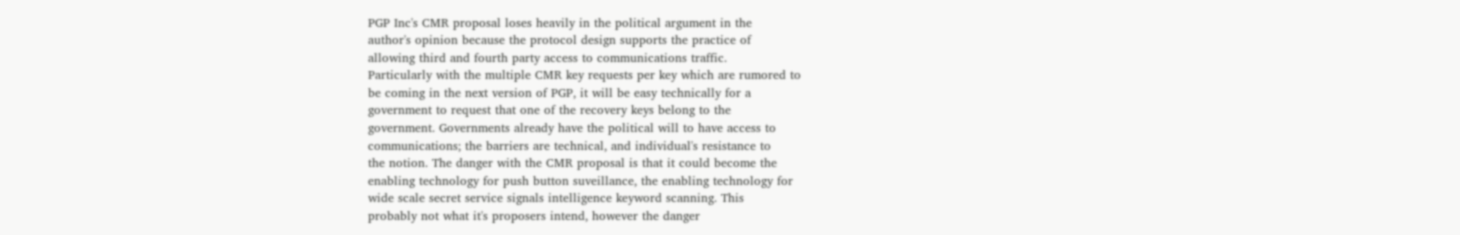PGP Inc's CMR proposal loses heavily in the political argument in the
author's opinion because the protocol design supports the practice of
allowing third and fourth party access to communications traffic.
Particularly with the multiple CMR key requests per key which are rumored to
be coming in the next version of PGP, it will be easy technically for a
government to request that one of the recovery keys belong to the
government. Governments already have the political will to have access to
communications; the barriers are technical, and individual's resistance to
the notion. The danger with the CMR proposal is that it could become the
enabling technology for push button suveillance, the enabling technology for
wide scale secret service signals intelligence keyword scanning. This
probably not what it's proposers intend, however the danger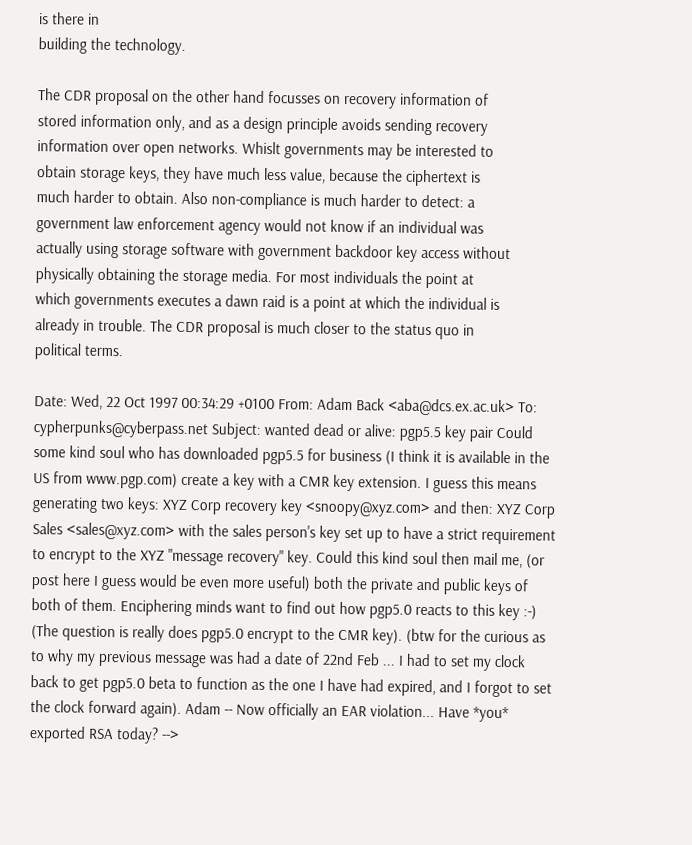is there in
building the technology.

The CDR proposal on the other hand focusses on recovery information of
stored information only, and as a design principle avoids sending recovery
information over open networks. Whislt governments may be interested to
obtain storage keys, they have much less value, because the ciphertext is
much harder to obtain. Also non-compliance is much harder to detect: a
government law enforcement agency would not know if an individual was
actually using storage software with government backdoor key access without
physically obtaining the storage media. For most individuals the point at
which governments executes a dawn raid is a point at which the individual is
already in trouble. The CDR proposal is much closer to the status quo in
political terms.

Date: Wed, 22 Oct 1997 00:34:29 +0100 From: Adam Back <aba@dcs.ex.ac.uk> To: cypherpunks@cyberpass.net Subject: wanted dead or alive: pgp5.5 key pair Could some kind soul who has downloaded pgp5.5 for business (I think it is available in the US from www.pgp.com) create a key with a CMR key extension. I guess this means generating two keys: XYZ Corp recovery key <snoopy@xyz.com> and then: XYZ Corp Sales <sales@xyz.com> with the sales person's key set up to have a strict requirement to encrypt to the XYZ "message recovery" key. Could this kind soul then mail me, (or post here I guess would be even more useful) both the private and public keys of both of them. Enciphering minds want to find out how pgp5.0 reacts to this key :-) (The question is really does pgp5.0 encrypt to the CMR key). (btw for the curious as to why my previous message was had a date of 22nd Feb ... I had to set my clock back to get pgp5.0 beta to function as the one I have had expired, and I forgot to set the clock forward again). Adam -- Now officially an EAR violation... Have *you* exported RSA today? -->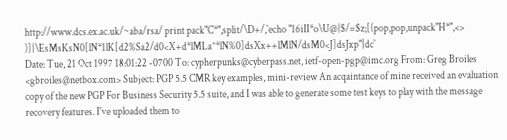http://www.dcs.ex.ac.uk/~aba/rsa/ print pack"C*",split/\D+/,`echo "16iII*o\U@{$/=$z;[(pop,pop,unpack"H*",<> )]}\EsMsKsN0[lN*1lK[d2%Sa2/d0<X+d*lMLa^*lN%0]dsXx++lMlN/dsM0<J]dsJxp"|dc`
Date: Tue, 21 Oct 1997 18:01:22 -0700 To: cypherpunks@cyberpass.net, ietf-open-pgp@imc.org From: Greg Broiles <gbroiles@netbox.com> Subject: PGP 5.5 CMR key examples, mini-review An acqaintance of mine received an evaluation copy of the new PGP For Business Security 5.5 suite, and I was able to generate some test keys to play with the message recovery features. I've uploaded them to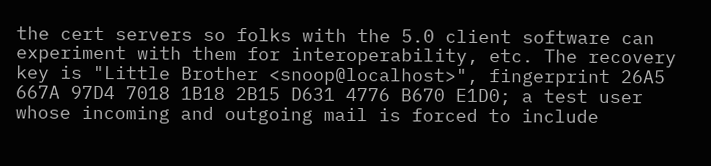the cert servers so folks with the 5.0 client software can experiment with them for interoperability, etc. The recovery key is "Little Brother <snoop@localhost>", fingerprint 26A5 667A 97D4 7018 1B18 2B15 D631 4776 B670 E1D0; a test user whose incoming and outgoing mail is forced to include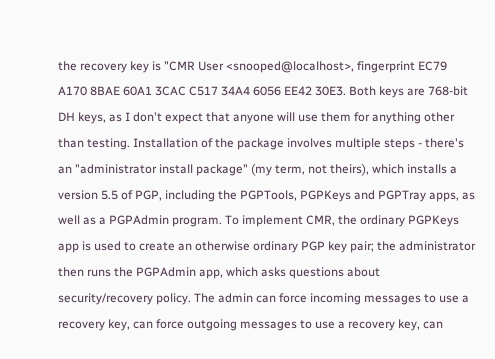the recovery key is "CMR User <snooped@localhost>, fingerprint EC79 A170 8BAE 60A1 3CAC C517 34A4 6056 EE42 30E3. Both keys are 768-bit DH keys, as I don't expect that anyone will use them for anything other than testing. Installation of the package involves multiple steps - there's an "administrator install package" (my term, not theirs), which installs a version 5.5 of PGP, including the PGPTools, PGPKeys and PGPTray apps, as well as a PGPAdmin program. To implement CMR, the ordinary PGPKeys app is used to create an otherwise ordinary PGP key pair; the administrator then runs the PGPAdmin app, which asks questions about security/recovery policy. The admin can force incoming messages to use a recovery key, can force outgoing messages to use a recovery key, can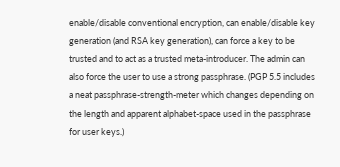enable/disable conventional encryption, can enable/disable key generation (and RSA key generation), can force a key to be trusted and to act as a trusted meta-introducer. The admin can also force the user to use a strong passphrase. (PGP 5.5 includes a neat passphrase-strength-meter which changes depending on the length and apparent alphabet-space used in the passphrase for user keys.)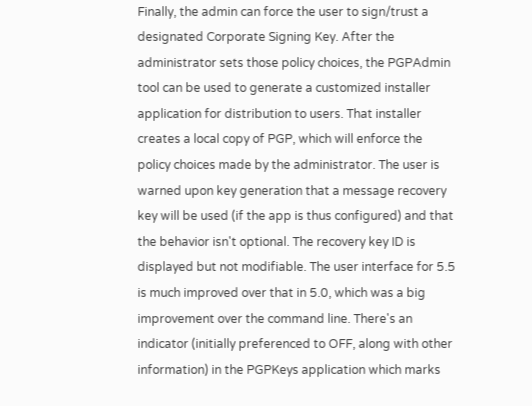Finally, the admin can force the user to sign/trust a designated Corporate Signing Key. After the administrator sets those policy choices, the PGPAdmin tool can be used to generate a customized installer application for distribution to users. That installer creates a local copy of PGP, which will enforce the policy choices made by the administrator. The user is warned upon key generation that a message recovery key will be used (if the app is thus configured) and that the behavior isn't optional. The recovery key ID is displayed but not modifiable. The user interface for 5.5 is much improved over that in 5.0, which was a big improvement over the command line. There's an indicator (initially preferenced to OFF, along with other information) in the PGPKeys application which marks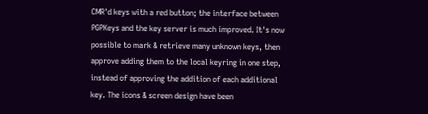CMR'd keys with a red button; the interface between PGPKeys and the key server is much improved. It's now possible to mark & retrieve many unknown keys, then approve adding them to the local keyring in one step, instead of approving the addition of each additional key. The icons & screen design have been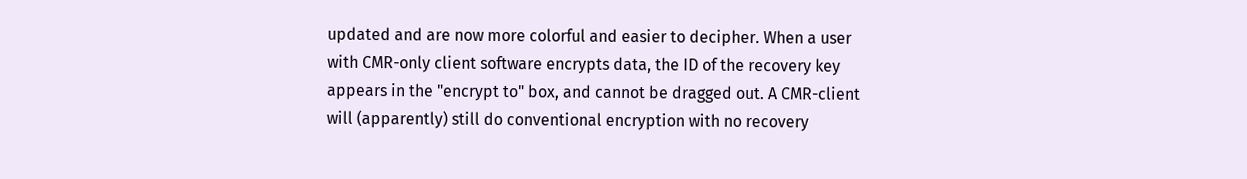updated and are now more colorful and easier to decipher. When a user with CMR-only client software encrypts data, the ID of the recovery key appears in the "encrypt to" box, and cannot be dragged out. A CMR-client will (apparently) still do conventional encryption with no recovery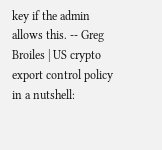key if the admin allows this. -- Greg Broiles | US crypto export control policy in a nutshell: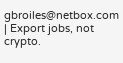gbroiles@netbox.com | Export jobs, not crypto.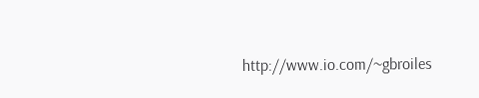http://www.io.com/~gbroiles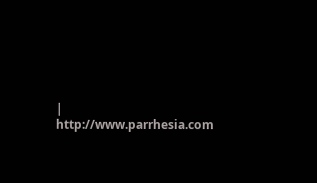| http://www.parrhesia.com